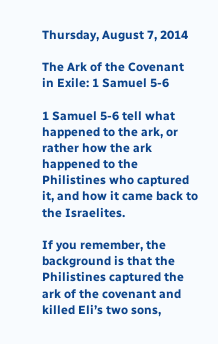Thursday, August 7, 2014

The Ark of the Covenant in Exile: 1 Samuel 5-6

1 Samuel 5-6 tell what happened to the ark, or rather how the ark happened to the Philistines who captured it, and how it came back to the Israelites.

If you remember, the background is that the Philistines captured the ark of the covenant and killed Eli’s two sons,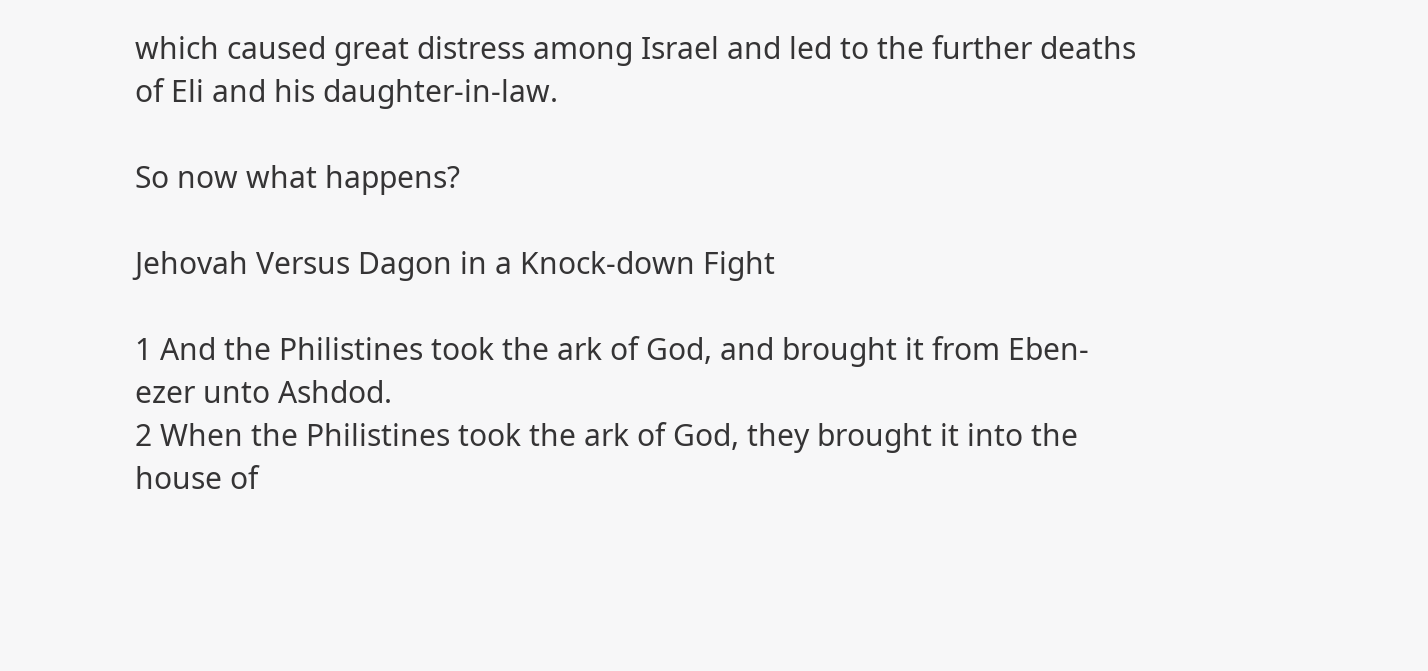which caused great distress among Israel and led to the further deaths of Eli and his daughter-in-law.

So now what happens?

Jehovah Versus Dagon in a Knock-down Fight

1 And the Philistines took the ark of God, and brought it from Eben-ezer unto Ashdod.
2 When the Philistines took the ark of God, they brought it into the house of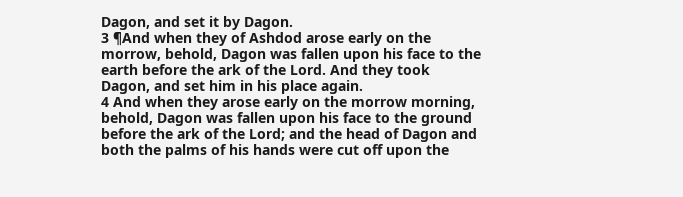Dagon, and set it by Dagon.
3 ¶And when they of Ashdod arose early on the morrow, behold, Dagon was fallen upon his face to the earth before the ark of the Lord. And they took Dagon, and set him in his place again.
4 And when they arose early on the morrow morning, behold, Dagon was fallen upon his face to the ground before the ark of the Lord; and the head of Dagon and both the palms of his hands were cut off upon the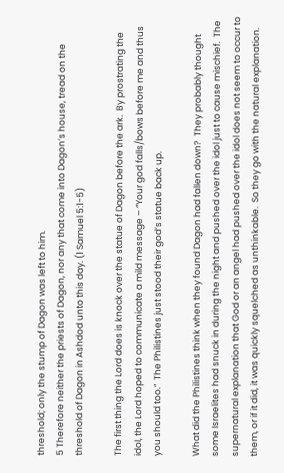threshold; only the stump of Dagon was left to him.
5 Therefore neither the priests of Dagon, nor any that come into Dagon’s house, tread on the threshold of Dagon in Ashdod unto this day. (1 Samuel 5:1-5)

The first thing the Lord does is knock over the statue of Dagon before the ark.  By prostrating the idol, the Lord hoped to communicate a mild message – “Your god falls/bows before me and thus you should too.”  The Philistines just stood their god’s statue back up.

What did the Philistines think when they found Dagon had fallen down?  They probably thought some Israelites had snuck in during the night and pushed over the idol just to cause mischief.  The supernatural explanation that God or an angel had pushed over the idol does not seem to occur to them, or if it did, it was quickly squelched as unthinkable.  So they go with the natural explanation.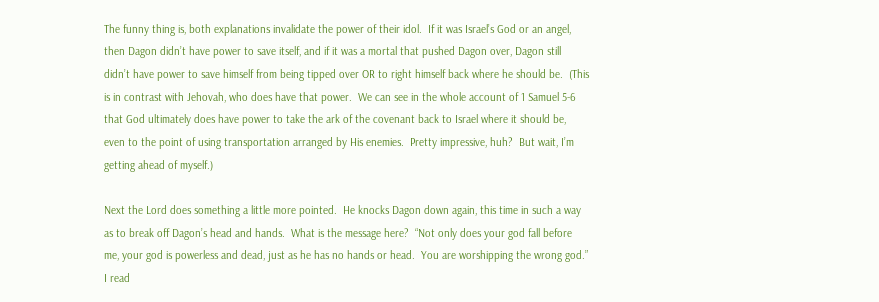The funny thing is, both explanations invalidate the power of their idol.  If it was Israel’s God or an angel, then Dagon didn’t have power to save itself, and if it was a mortal that pushed Dagon over, Dagon still didn’t have power to save himself from being tipped over OR to right himself back where he should be.  (This is in contrast with Jehovah, who does have that power.  We can see in the whole account of 1 Samuel 5-6 that God ultimately does have power to take the ark of the covenant back to Israel where it should be, even to the point of using transportation arranged by His enemies.  Pretty impressive, huh?  But wait, I’m getting ahead of myself.)

Next the Lord does something a little more pointed.  He knocks Dagon down again, this time in such a way as to break off Dagon’s head and hands.  What is the message here?  “Not only does your god fall before me, your god is powerless and dead, just as he has no hands or head.  You are worshipping the wrong god.”   I read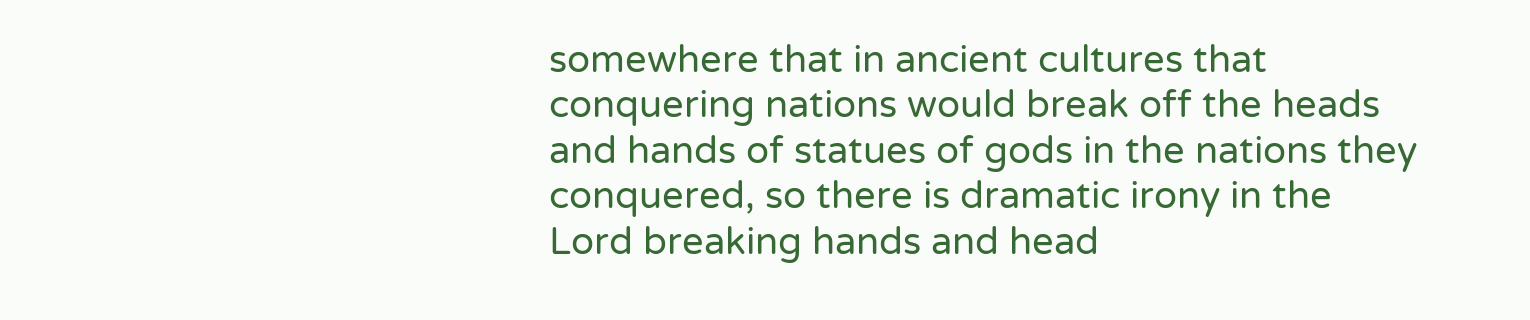somewhere that in ancient cultures that conquering nations would break off the heads and hands of statues of gods in the nations they conquered, so there is dramatic irony in the Lord breaking hands and head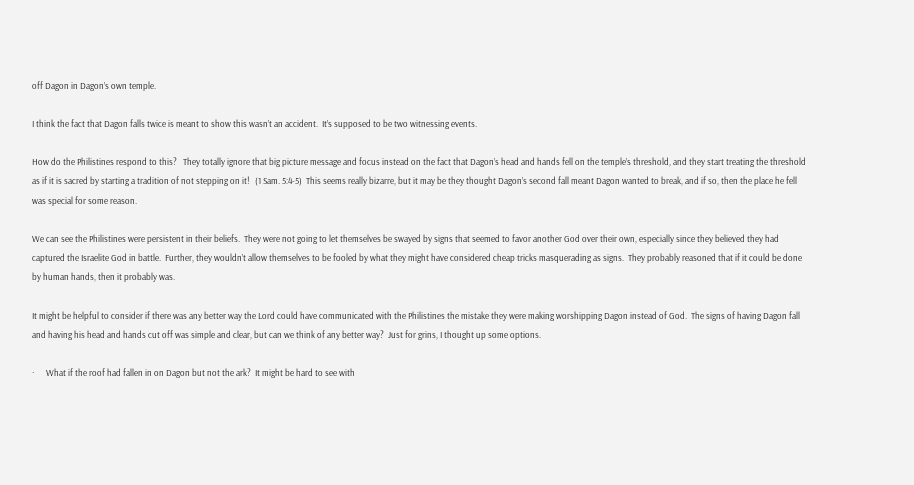off Dagon in Dagon’s own temple.

I think the fact that Dagon falls twice is meant to show this wasn’t an accident.  It’s supposed to be two witnessing events.

How do the Philistines respond to this?   They totally ignore that big picture message and focus instead on the fact that Dagon’s head and hands fell on the temple’s threshold, and they start treating the threshold as if it is sacred by starting a tradition of not stepping on it!   (1 Sam. 5:4-5)  This seems really bizarre, but it may be they thought Dagon’s second fall meant Dagon wanted to break, and if so, then the place he fell was special for some reason.

We can see the Philistines were persistent in their beliefs.  They were not going to let themselves be swayed by signs that seemed to favor another God over their own, especially since they believed they had captured the Israelite God in battle.  Further, they wouldn’t allow themselves to be fooled by what they might have considered cheap tricks masquerading as signs.  They probably reasoned that if it could be done by human hands, then it probably was.

It might be helpful to consider if there was any better way the Lord could have communicated with the Philistines the mistake they were making worshipping Dagon instead of God.  The signs of having Dagon fall and having his head and hands cut off was simple and clear, but can we think of any better way?  Just for grins, I thought up some options.

·      What if the roof had fallen in on Dagon but not the ark?  It might be hard to see with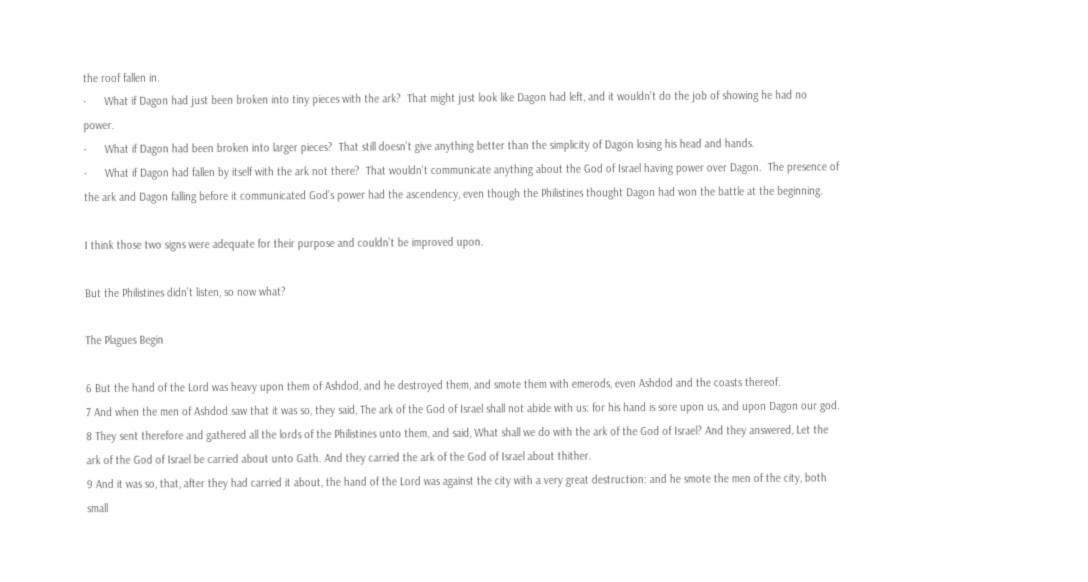the roof fallen in.
·      What if Dagon had just been broken into tiny pieces with the ark?  That might just look like Dagon had left, and it wouldn’t do the job of showing he had no power.
·      What if Dagon had been broken into larger pieces?  That still doesn’t give anything better than the simplicity of Dagon losing his head and hands.
·      What if Dagon had fallen by itself with the ark not there?  That wouldn’t communicate anything about the God of Israel having power over Dagon.  The presence of the ark and Dagon falling before it communicated God’s power had the ascendency, even though the Philistines thought Dagon had won the battle at the beginning.

I think those two signs were adequate for their purpose and couldn’t be improved upon.

But the Philistines didn’t listen, so now what?

The Plagues Begin

6 But the hand of the Lord was heavy upon them of Ashdod, and he destroyed them, and smote them with emerods, even Ashdod and the coasts thereof.
7 And when the men of Ashdod saw that it was so, they said, The ark of the God of Israel shall not abide with us: for his hand is sore upon us, and upon Dagon our god.
8 They sent therefore and gathered all the lords of the Philistines unto them, and said, What shall we do with the ark of the God of Israel? And they answered, Let the ark of the God of Israel be carried about unto Gath. And they carried the ark of the God of Israel about thither.
9 And it was so, that, after they had carried it about, the hand of the Lord was against the city with a very great destruction: and he smote the men of the city, both small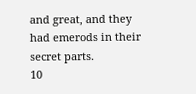and great, and they had emerods in their secret parts.
10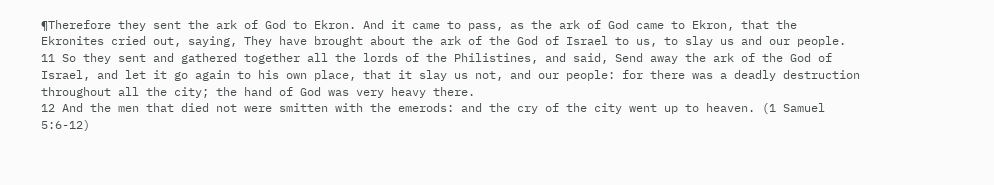¶Therefore they sent the ark of God to Ekron. And it came to pass, as the ark of God came to Ekron, that the Ekronites cried out, saying, They have brought about the ark of the God of Israel to us, to slay us and our people.
11 So they sent and gathered together all the lords of the Philistines, and said, Send away the ark of the God of Israel, and let it go again to his own place, that it slay us not, and our people: for there was a deadly destruction throughout all the city; the hand of God was very heavy there.
12 And the men that died not were smitten with the emerods: and the cry of the city went up to heaven. (1 Samuel 5:6-12)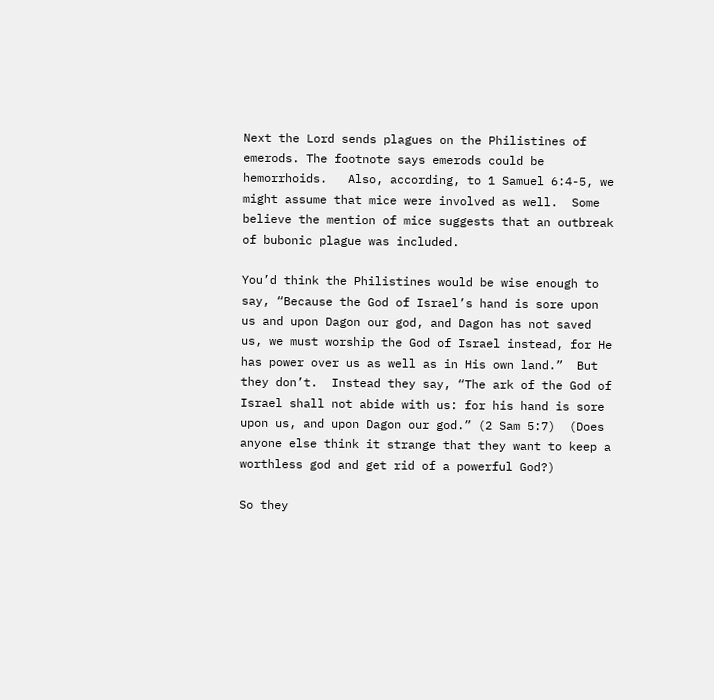Next the Lord sends plagues on the Philistines of emerods. The footnote says emerods could be hemorrhoids.   Also, according, to 1 Samuel 6:4-5, we might assume that mice were involved as well.  Some believe the mention of mice suggests that an outbreak of bubonic plague was included.

You’d think the Philistines would be wise enough to say, “Because the God of Israel’s hand is sore upon us and upon Dagon our god, and Dagon has not saved us, we must worship the God of Israel instead, for He has power over us as well as in His own land.”  But they don’t.  Instead they say, “The ark of the God of Israel shall not abide with us: for his hand is sore upon us, and upon Dagon our god.” (2 Sam 5:7)  (Does anyone else think it strange that they want to keep a worthless god and get rid of a powerful God?)

So they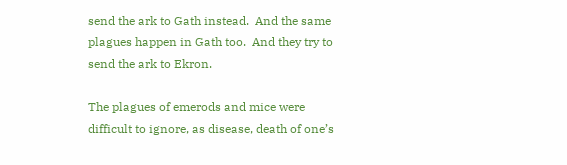send the ark to Gath instead.  And the same plagues happen in Gath too.  And they try to send the ark to Ekron.

The plagues of emerods and mice were difficult to ignore, as disease, death of one’s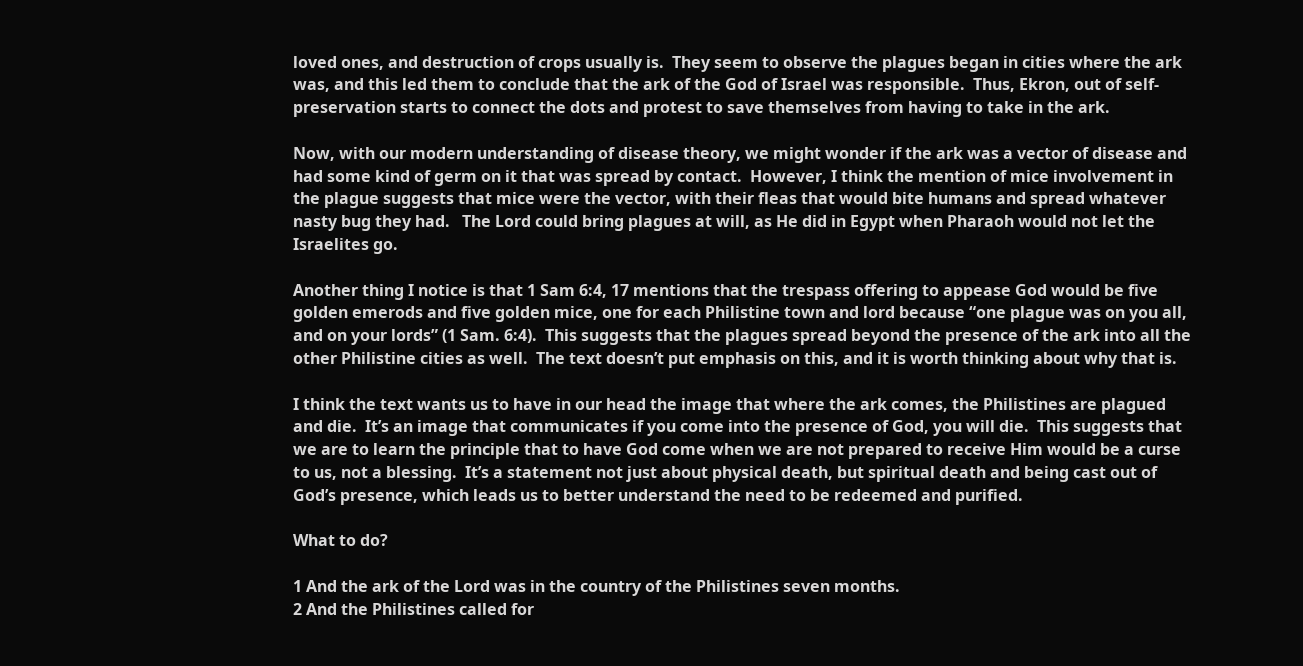loved ones, and destruction of crops usually is.  They seem to observe the plagues began in cities where the ark was, and this led them to conclude that the ark of the God of Israel was responsible.  Thus, Ekron, out of self-preservation starts to connect the dots and protest to save themselves from having to take in the ark.

Now, with our modern understanding of disease theory, we might wonder if the ark was a vector of disease and had some kind of germ on it that was spread by contact.  However, I think the mention of mice involvement in the plague suggests that mice were the vector, with their fleas that would bite humans and spread whatever nasty bug they had.   The Lord could bring plagues at will, as He did in Egypt when Pharaoh would not let the Israelites go.

Another thing I notice is that 1 Sam 6:4, 17 mentions that the trespass offering to appease God would be five golden emerods and five golden mice, one for each Philistine town and lord because “one plague was on you all, and on your lords” (1 Sam. 6:4).  This suggests that the plagues spread beyond the presence of the ark into all the other Philistine cities as well.  The text doesn’t put emphasis on this, and it is worth thinking about why that is.

I think the text wants us to have in our head the image that where the ark comes, the Philistines are plagued and die.  It’s an image that communicates if you come into the presence of God, you will die.  This suggests that we are to learn the principle that to have God come when we are not prepared to receive Him would be a curse to us, not a blessing.  It’s a statement not just about physical death, but spiritual death and being cast out of God’s presence, which leads us to better understand the need to be redeemed and purified.

What to do?

1 And the ark of the Lord was in the country of the Philistines seven months.
2 And the Philistines called for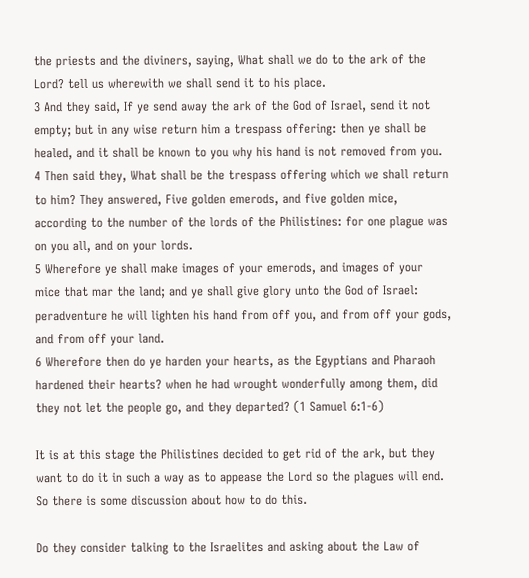the priests and the diviners, saying, What shall we do to the ark of the Lord? tell us wherewith we shall send it to his place.
3 And they said, If ye send away the ark of the God of Israel, send it not empty; but in any wise return him a trespass offering: then ye shall be healed, and it shall be known to you why his hand is not removed from you.
4 Then said they, What shall be the trespass offering which we shall return to him? They answered, Five golden emerods, and five golden mice, according to the number of the lords of the Philistines: for one plague was on you all, and on your lords.
5 Wherefore ye shall make images of your emerods, and images of your mice that mar the land; and ye shall give glory unto the God of Israel: peradventure he will lighten his hand from off you, and from off your gods, and from off your land.
6 Wherefore then do ye harden your hearts, as the Egyptians and Pharaoh hardened their hearts? when he had wrought wonderfully among them, did they not let the people go, and they departed? (1 Samuel 6:1-6)

It is at this stage the Philistines decided to get rid of the ark, but they want to do it in such a way as to appease the Lord so the plagues will end.  So there is some discussion about how to do this.

Do they consider talking to the Israelites and asking about the Law of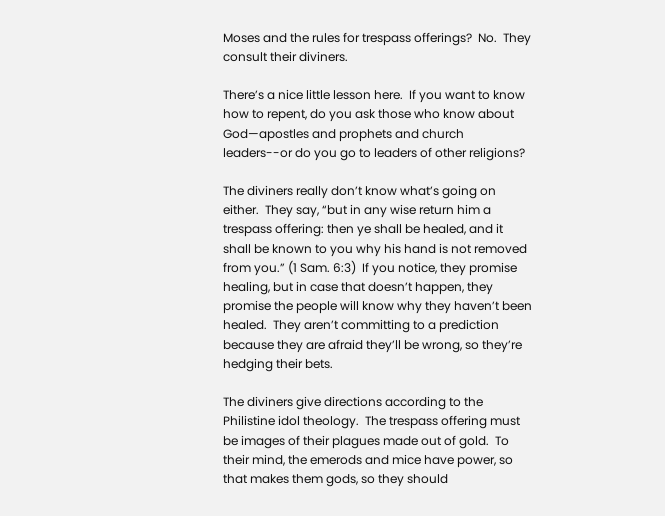Moses and the rules for trespass offerings?  No.  They consult their diviners.

There’s a nice little lesson here.  If you want to know how to repent, do you ask those who know about God—apostles and prophets and church leaders--or do you go to leaders of other religions?

The diviners really don’t know what’s going on either.  They say, “but in any wise return him a trespass offering: then ye shall be healed, and it shall be known to you why his hand is not removed from you.” (1 Sam. 6:3)  If you notice, they promise healing, but in case that doesn’t happen, they promise the people will know why they haven’t been healed.  They aren’t committing to a prediction because they are afraid they’ll be wrong, so they’re hedging their bets.

The diviners give directions according to the Philistine idol theology.  The trespass offering must be images of their plagues made out of gold.  To their mind, the emerods and mice have power, so that makes them gods, so they should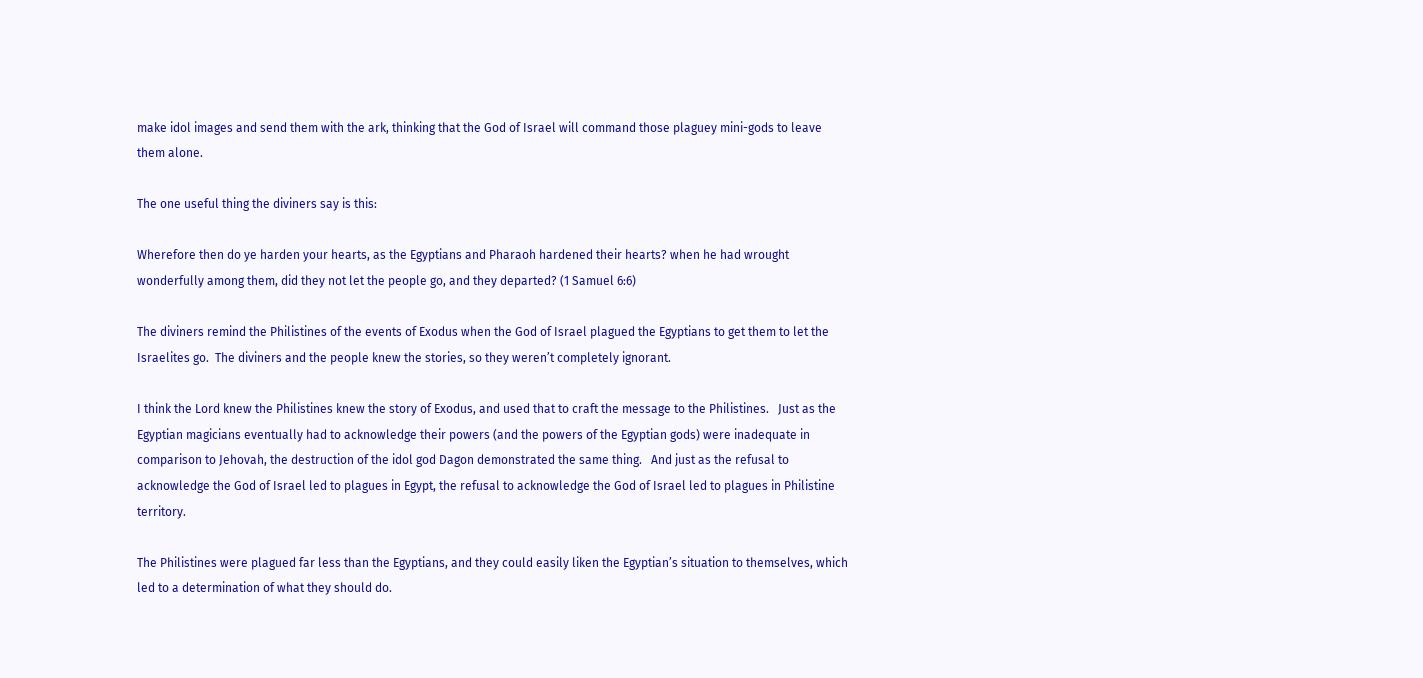make idol images and send them with the ark, thinking that the God of Israel will command those plaguey mini-gods to leave them alone.

The one useful thing the diviners say is this:

Wherefore then do ye harden your hearts, as the Egyptians and Pharaoh hardened their hearts? when he had wrought wonderfully among them, did they not let the people go, and they departed? (1 Samuel 6:6)

The diviners remind the Philistines of the events of Exodus when the God of Israel plagued the Egyptians to get them to let the Israelites go.  The diviners and the people knew the stories, so they weren’t completely ignorant.

I think the Lord knew the Philistines knew the story of Exodus, and used that to craft the message to the Philistines.   Just as the Egyptian magicians eventually had to acknowledge their powers (and the powers of the Egyptian gods) were inadequate in comparison to Jehovah, the destruction of the idol god Dagon demonstrated the same thing.   And just as the refusal to acknowledge the God of Israel led to plagues in Egypt, the refusal to acknowledge the God of Israel led to plagues in Philistine territory.

The Philistines were plagued far less than the Egyptians, and they could easily liken the Egyptian’s situation to themselves, which led to a determination of what they should do.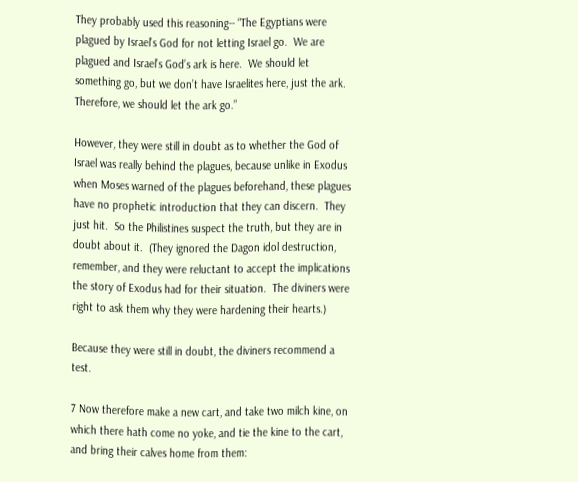They probably used this reasoning-- “The Egyptians were plagued by Israel’s God for not letting Israel go.  We are plagued and Israel’s God’s ark is here.  We should let something go, but we don’t have Israelites here, just the ark.  Therefore, we should let the ark go.”

However, they were still in doubt as to whether the God of Israel was really behind the plagues, because unlike in Exodus when Moses warned of the plagues beforehand, these plagues have no prophetic introduction that they can discern.  They just hit.  So the Philistines suspect the truth, but they are in doubt about it.  (They ignored the Dagon idol destruction, remember, and they were reluctant to accept the implications the story of Exodus had for their situation.  The diviners were right to ask them why they were hardening their hearts.)

Because they were still in doubt, the diviners recommend a test.

7 Now therefore make a new cart, and take two milch kine, on which there hath come no yoke, and tie the kine to the cart, and bring their calves home from them: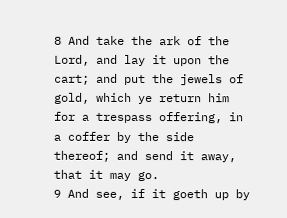8 And take the ark of the Lord, and lay it upon the cart; and put the jewels of gold, which ye return him for a trespass offering, in a coffer by the side thereof; and send it away, that it may go.
9 And see, if it goeth up by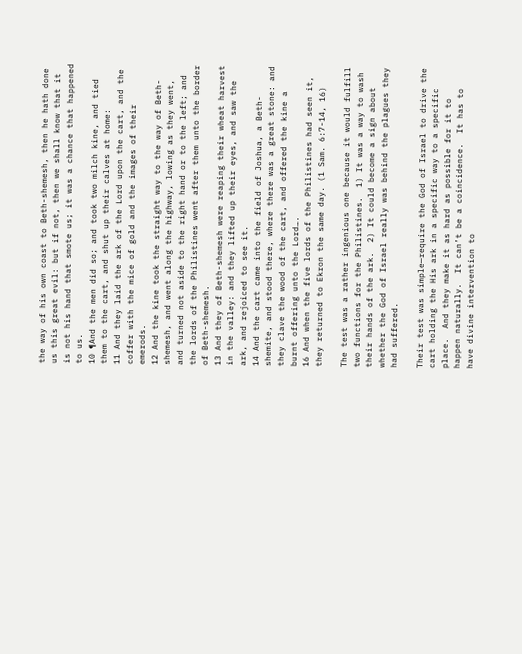the way of his own coast to Beth-shemesh, then he hath done us this great evil: but if not, then we shall know that it is not his hand that smote us; it was a chance that happened to us.
10 ¶And the men did so; and took two milch kine, and tied them to the cart, and shut up their calves at home:
11 And they laid the ark of the Lord upon the cart, and the coffer with the mice of gold and the images of their emerods.
12 And the kine took the straight way to the way of Beth-shemesh, and went along the highway, lowing as they went, and turned not aside to the right hand or to the left; and the lords of the Philistines went after them unto the border of Beth-shemesh.
13 And they of Beth-shemesh were reaping their wheat harvest in the valley: and they lifted up their eyes, and saw the ark, and rejoiced to see it.
14 And the cart came into the field of Joshua, a Beth-shemite, and stood there, where there was a great stone: and they clave the wood of the cart, and offered the kine a burnt offering unto the Lord….
16 And when the five lords of the Philistines had seen it, they returned to Ekron the same day. (1 Sam. 6:7-14, 16)

The test was a rather ingenious one because it would fulfill two functions for the Philistines.  1) It was a way to wash their hands of the ark.  2) It could become a sign about whether the God of Israel really was behind the plagues they had suffered.

Their test was simple—require the God of Israel to drive the cart holding the His ark in a specific way to a specific place.  And they make it as hard as possible for it to happen naturally.  It can’t be a coincidence.  It has to have divine intervention to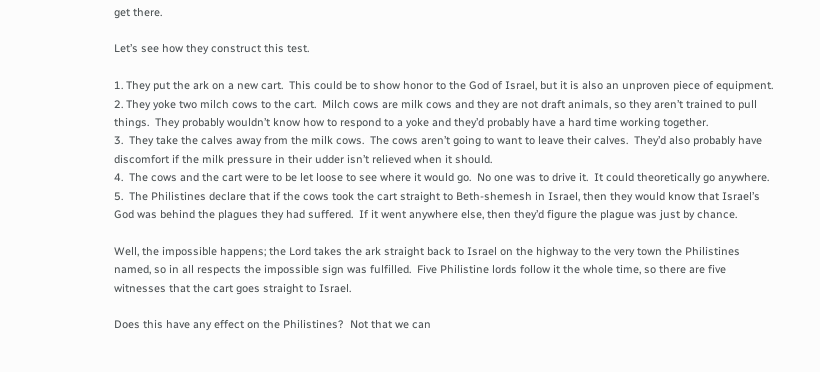get there.

Let’s see how they construct this test.

1. They put the ark on a new cart.  This could be to show honor to the God of Israel, but it is also an unproven piece of equipment.
2. They yoke two milch cows to the cart.  Milch cows are milk cows and they are not draft animals, so they aren’t trained to pull things.  They probably wouldn’t know how to respond to a yoke and they’d probably have a hard time working together.
3.  They take the calves away from the milk cows.  The cows aren’t going to want to leave their calves.  They’d also probably have discomfort if the milk pressure in their udder isn’t relieved when it should.
4.  The cows and the cart were to be let loose to see where it would go.  No one was to drive it.  It could theoretically go anywhere.
5.  The Philistines declare that if the cows took the cart straight to Beth-shemesh in Israel, then they would know that Israel’s God was behind the plagues they had suffered.  If it went anywhere else, then they’d figure the plague was just by chance.

Well, the impossible happens; the Lord takes the ark straight back to Israel on the highway to the very town the Philistines named, so in all respects the impossible sign was fulfilled.  Five Philistine lords follow it the whole time, so there are five witnesses that the cart goes straight to Israel.

Does this have any effect on the Philistines?  Not that we can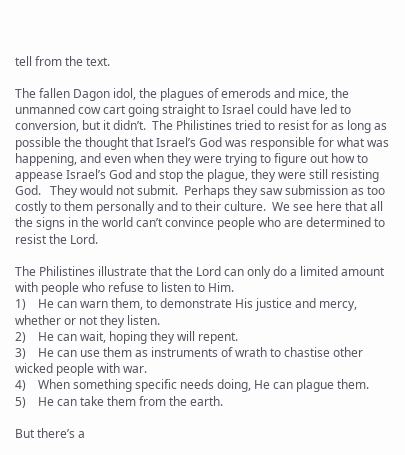tell from the text.

The fallen Dagon idol, the plagues of emerods and mice, the unmanned cow cart going straight to Israel could have led to conversion, but it didn’t.  The Philistines tried to resist for as long as possible the thought that Israel’s God was responsible for what was happening, and even when they were trying to figure out how to appease Israel’s God and stop the plague, they were still resisting God.   They would not submit.  Perhaps they saw submission as too costly to them personally and to their culture.  We see here that all the signs in the world can’t convince people who are determined to resist the Lord.

The Philistines illustrate that the Lord can only do a limited amount with people who refuse to listen to Him.
1)    He can warn them, to demonstrate His justice and mercy, whether or not they listen.
2)    He can wait, hoping they will repent.
3)    He can use them as instruments of wrath to chastise other wicked people with war.
4)    When something specific needs doing, He can plague them.
5)    He can take them from the earth.

But there’s a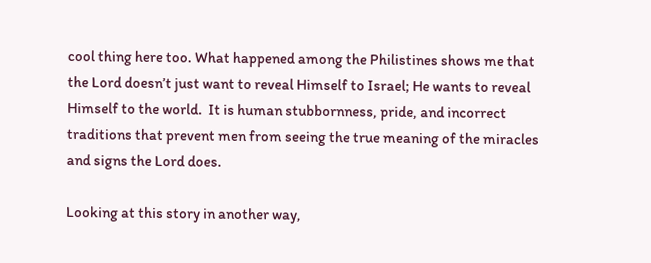cool thing here too. What happened among the Philistines shows me that the Lord doesn’t just want to reveal Himself to Israel; He wants to reveal Himself to the world.  It is human stubbornness, pride, and incorrect traditions that prevent men from seeing the true meaning of the miracles and signs the Lord does.

Looking at this story in another way,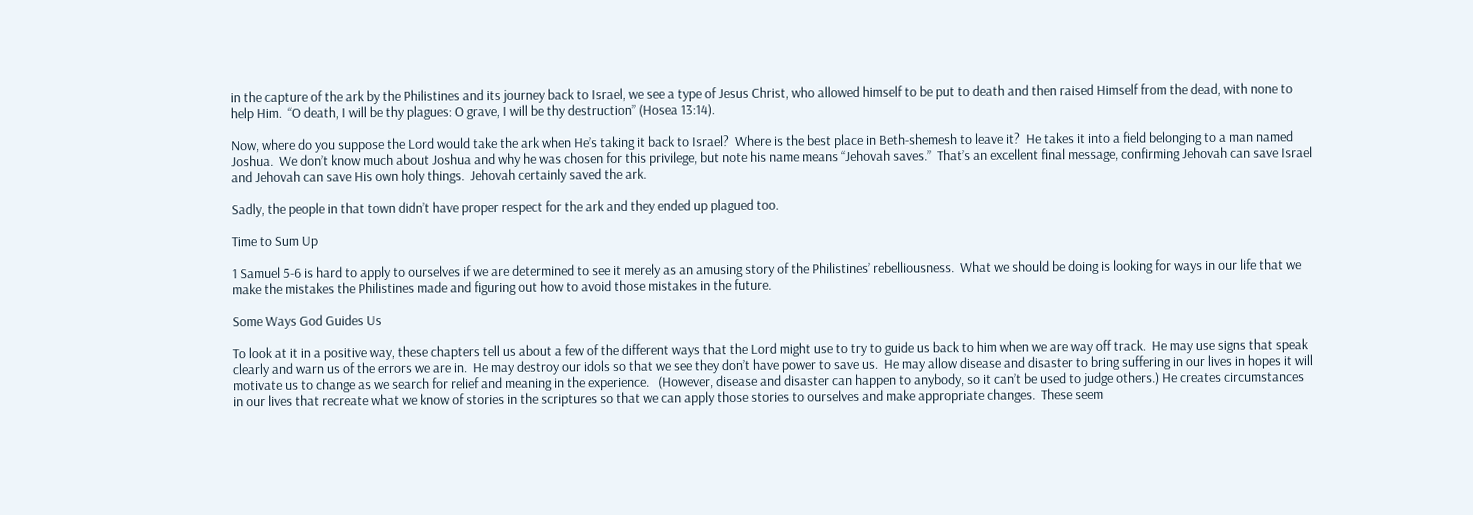in the capture of the ark by the Philistines and its journey back to Israel, we see a type of Jesus Christ, who allowed himself to be put to death and then raised Himself from the dead, with none to help Him.  “O death, I will be thy plagues: O grave, I will be thy destruction” (Hosea 13:14).

Now, where do you suppose the Lord would take the ark when He’s taking it back to Israel?  Where is the best place in Beth-shemesh to leave it?  He takes it into a field belonging to a man named Joshua.  We don’t know much about Joshua and why he was chosen for this privilege, but note his name means “Jehovah saves.”  That’s an excellent final message, confirming Jehovah can save Israel and Jehovah can save His own holy things.  Jehovah certainly saved the ark.

Sadly, the people in that town didn’t have proper respect for the ark and they ended up plagued too.

Time to Sum Up

1 Samuel 5-6 is hard to apply to ourselves if we are determined to see it merely as an amusing story of the Philistines’ rebelliousness.  What we should be doing is looking for ways in our life that we make the mistakes the Philistines made and figuring out how to avoid those mistakes in the future.

Some Ways God Guides Us

To look at it in a positive way, these chapters tell us about a few of the different ways that the Lord might use to try to guide us back to him when we are way off track.  He may use signs that speak clearly and warn us of the errors we are in.  He may destroy our idols so that we see they don’t have power to save us.  He may allow disease and disaster to bring suffering in our lives in hopes it will motivate us to change as we search for relief and meaning in the experience.   (However, disease and disaster can happen to anybody, so it can’t be used to judge others.) He creates circumstances in our lives that recreate what we know of stories in the scriptures so that we can apply those stories to ourselves and make appropriate changes.  These seem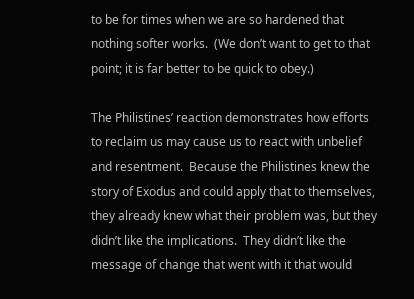to be for times when we are so hardened that nothing softer works.  (We don’t want to get to that point; it is far better to be quick to obey.)

The Philistines’ reaction demonstrates how efforts to reclaim us may cause us to react with unbelief and resentment.  Because the Philistines knew the story of Exodus and could apply that to themselves, they already knew what their problem was, but they didn’t like the implications.  They didn’t like the message of change that went with it that would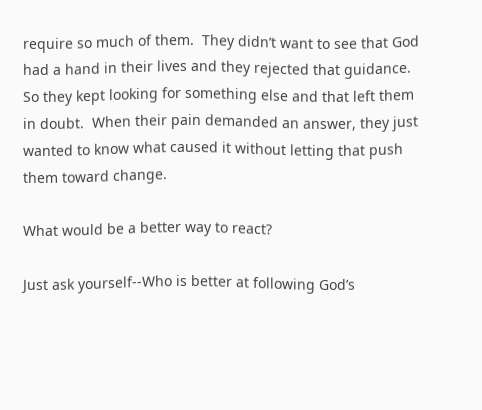require so much of them.  They didn’t want to see that God had a hand in their lives and they rejected that guidance.  So they kept looking for something else and that left them in doubt.  When their pain demanded an answer, they just wanted to know what caused it without letting that push them toward change.

What would be a better way to react?

Just ask yourself--Who is better at following God’s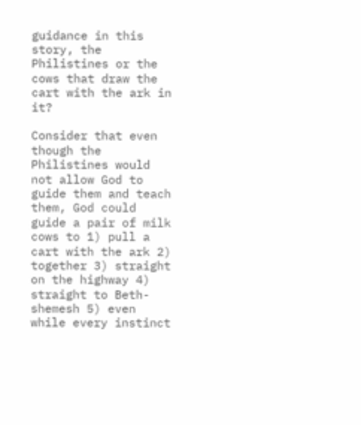guidance in this story, the Philistines or the cows that draw the cart with the ark in it?

Consider that even though the Philistines would not allow God to guide them and teach them, God could guide a pair of milk cows to 1) pull a cart with the ark 2) together 3) straight on the highway 4) straight to Beth-shemesh 5) even while every instinct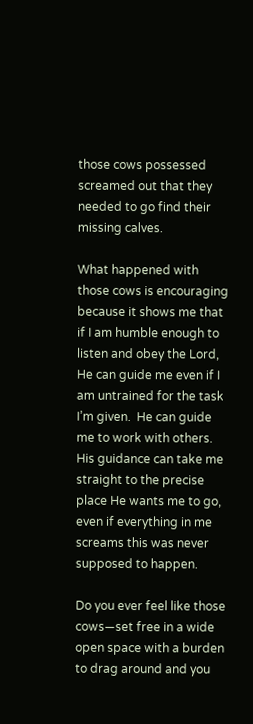those cows possessed screamed out that they needed to go find their missing calves.

What happened with those cows is encouraging because it shows me that if I am humble enough to listen and obey the Lord, He can guide me even if I am untrained for the task I’m given.  He can guide me to work with others.  His guidance can take me straight to the precise place He wants me to go, even if everything in me screams this was never supposed to happen.

Do you ever feel like those cows—set free in a wide open space with a burden to drag around and you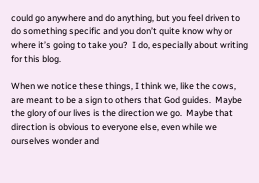could go anywhere and do anything, but you feel driven to do something specific and you don’t quite know why or where it’s going to take you?  I do, especially about writing for this blog.

When we notice these things, I think we, like the cows, are meant to be a sign to others that God guides.  Maybe the glory of our lives is the direction we go.  Maybe that direction is obvious to everyone else, even while we ourselves wonder and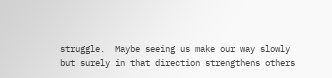struggle.  Maybe seeing us make our way slowly but surely in that direction strengthens others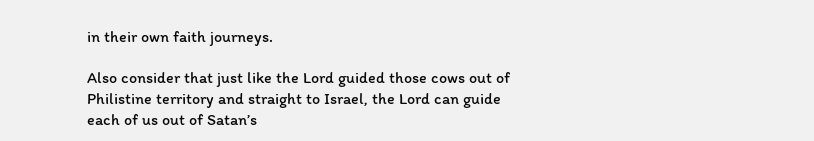in their own faith journeys.

Also consider that just like the Lord guided those cows out of Philistine territory and straight to Israel, the Lord can guide each of us out of Satan’s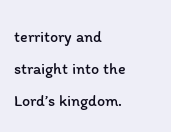territory and straight into the Lord’s kingdom.